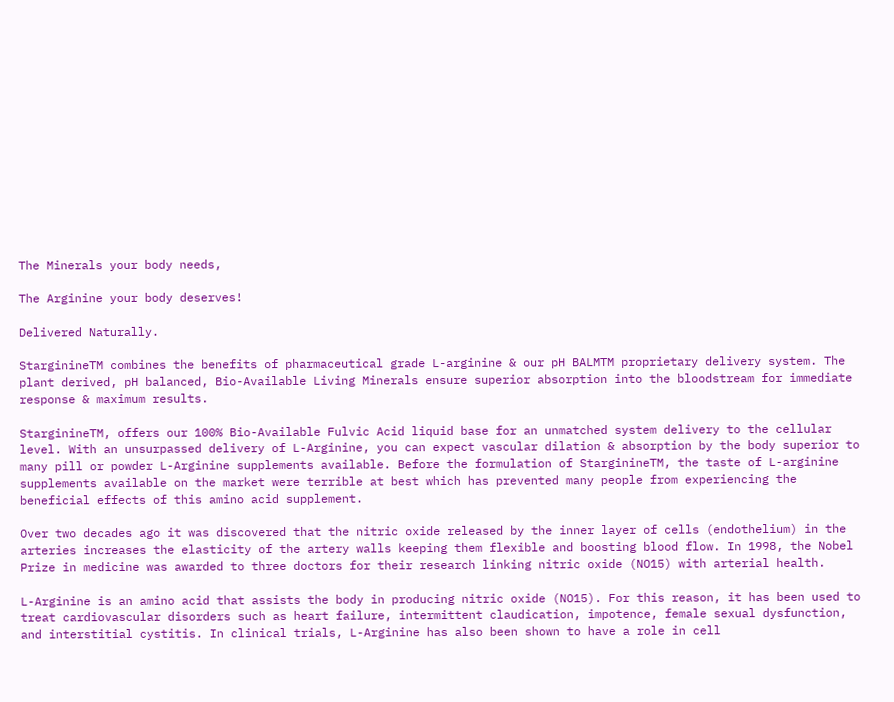The Minerals your body needs,

The Arginine your body deserves!

Delivered Naturally.

StarginineTM combines the benefits of pharmaceutical grade L-arginine & our pH BALMTM proprietary delivery system. The plant derived, pH balanced, Bio-Available Living Minerals ensure superior absorption into the bloodstream for immediate response & maximum results.

StarginineTM, offers our 100% Bio-Available Fulvic Acid liquid base for an unmatched system delivery to the cellular level. With an unsurpassed delivery of L-Arginine, you can expect vascular dilation & absorption by the body superior to many pill or powder L-Arginine supplements available. Before the formulation of StarginineTM, the taste of L-arginine supplements available on the market were terrible at best which has prevented many people from experiencing the beneficial effects of this amino acid supplement.

Over two decades ago it was discovered that the nitric oxide released by the inner layer of cells (endothelium) in the arteries increases the elasticity of the artery walls keeping them flexible and boosting blood flow. In 1998, the Nobel Prize in medicine was awarded to three doctors for their research linking nitric oxide (NO15) with arterial health.

L-Arginine is an amino acid that assists the body in producing nitric oxide (NO15). For this reason, it has been used to treat cardiovascular disorders such as heart failure, intermittent claudication, impotence, female sexual dysfunction, and interstitial cystitis. In clinical trials, L-Arginine has also been shown to have a role in cell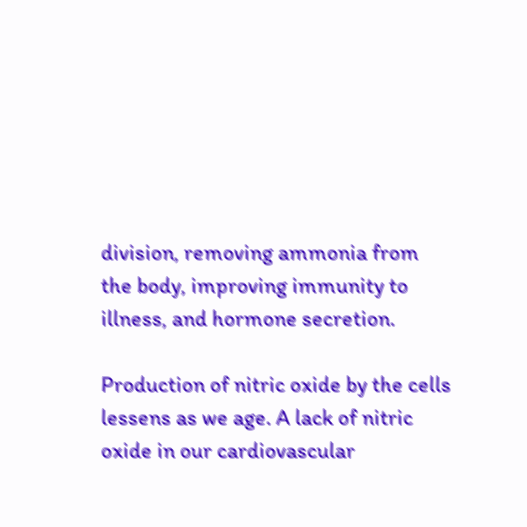division, removing ammonia from the body, improving immunity to illness, and hormone secretion.

Production of nitric oxide by the cells lessens as we age. A lack of nitric oxide in our cardiovascular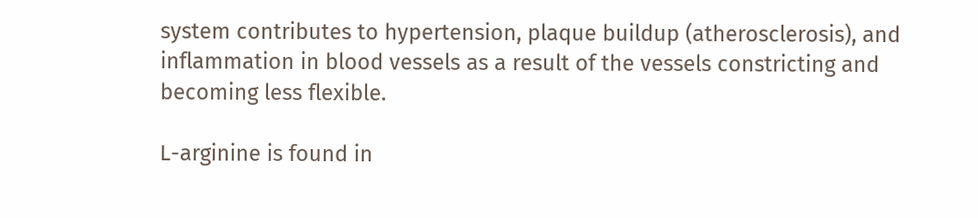system contributes to hypertension, plaque buildup (atherosclerosis), and inflammation in blood vessels as a result of the vessels constricting and becoming less flexible.

L-arginine is found in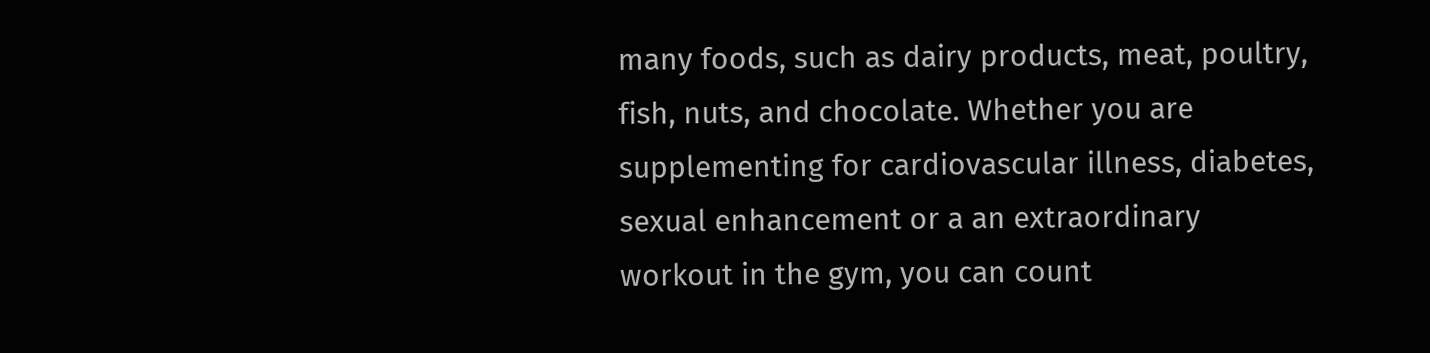many foods, such as dairy products, meat, poultry, fish, nuts, and chocolate. Whether you are supplementing for cardiovascular illness, diabetes, sexual enhancement or a an extraordinary workout in the gym, you can count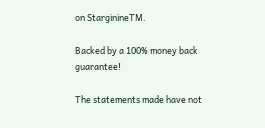on StarginineTM.

Backed by a 100% money back guarantee!

The statements made have not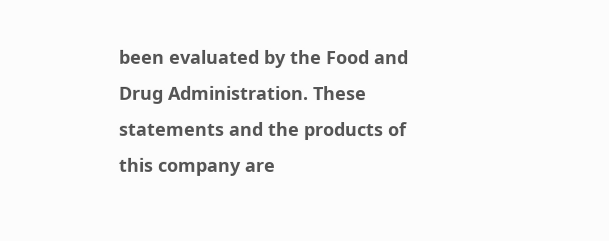been evaluated by the Food and Drug Administration. These statements and the products of this company are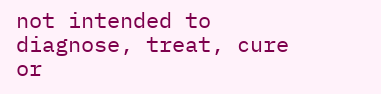not intended to diagnose, treat, cure or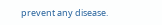prevent any disease.